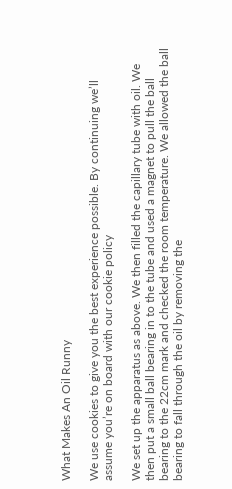What Makes An Oil Runny

We use cookies to give you the best experience possible. By continuing we’ll assume you’re on board with our cookie policy

We set up the apparatus as above. We then filled the capillary tube with oil. We then put a small ball bearing in to the tube and used a magnet to pull the ball bearing to the 22cm mark and checked the room temperature. We allowed the ball bearing to fall through the oil by removing the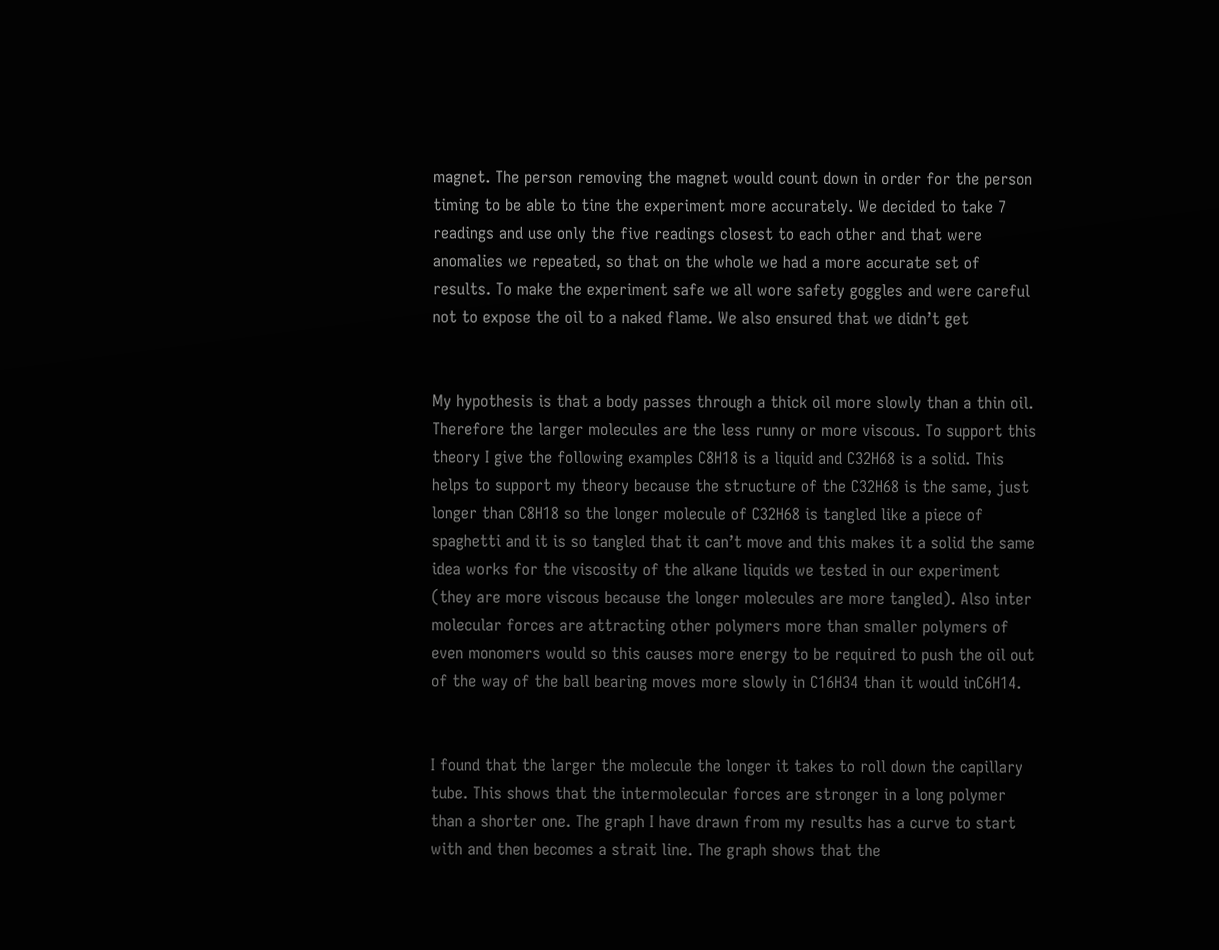magnet. The person removing the magnet would count down in order for the person timing to be able to tine the experiment more accurately. We decided to take 7 readings and use only the five readings closest to each other and that were anomalies we repeated, so that on the whole we had a more accurate set of results. To make the experiment safe we all wore safety goggles and were careful not to expose the oil to a naked flame. We also ensured that we didn’t get


My hypothesis is that a body passes through a thick oil more slowly than a thin oil. Therefore the larger molecules are the less runny or more viscous. To support this theory I give the following examples C8H18 is a liquid and C32H68 is a solid. This helps to support my theory because the structure of the C32H68 is the same, just longer than C8H18 so the longer molecule of C32H68 is tangled like a piece of spaghetti and it is so tangled that it can’t move and this makes it a solid the same idea works for the viscosity of the alkane liquids we tested in our experiment (they are more viscous because the longer molecules are more tangled). Also inter molecular forces are attracting other polymers more than smaller polymers of even monomers would so this causes more energy to be required to push the oil out of the way of the ball bearing moves more slowly in C16H34 than it would inC6H14.


I found that the larger the molecule the longer it takes to roll down the capillary tube. This shows that the intermolecular forces are stronger in a long polymer than a shorter one. The graph I have drawn from my results has a curve to start with and then becomes a strait line. The graph shows that the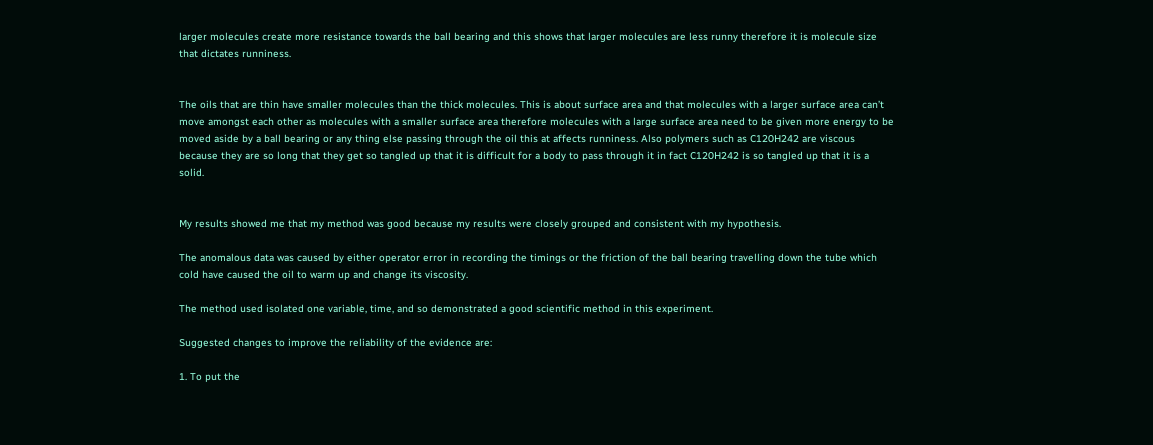larger molecules create more resistance towards the ball bearing and this shows that larger molecules are less runny therefore it is molecule size that dictates runniness.


The oils that are thin have smaller molecules than the thick molecules. This is about surface area and that molecules with a larger surface area can’t move amongst each other as molecules with a smaller surface area therefore molecules with a large surface area need to be given more energy to be moved aside by a ball bearing or any thing else passing through the oil this at affects runniness. Also polymers such as C120H242 are viscous because they are so long that they get so tangled up that it is difficult for a body to pass through it in fact C120H242 is so tangled up that it is a solid.


My results showed me that my method was good because my results were closely grouped and consistent with my hypothesis.

The anomalous data was caused by either operator error in recording the timings or the friction of the ball bearing travelling down the tube which cold have caused the oil to warm up and change its viscosity.

The method used isolated one variable, time, and so demonstrated a good scientific method in this experiment.

Suggested changes to improve the reliability of the evidence are:

1. To put the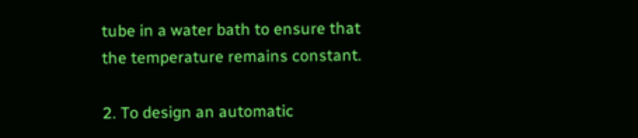tube in a water bath to ensure that the temperature remains constant.

2. To design an automatic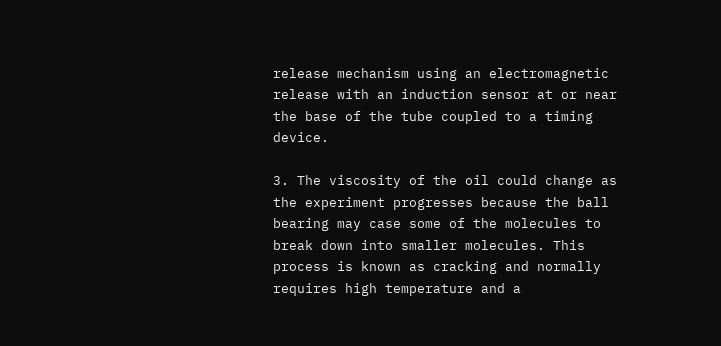release mechanism using an electromagnetic release with an induction sensor at or near the base of the tube coupled to a timing device.

3. The viscosity of the oil could change as the experiment progresses because the ball bearing may case some of the molecules to break down into smaller molecules. This process is known as cracking and normally requires high temperature and a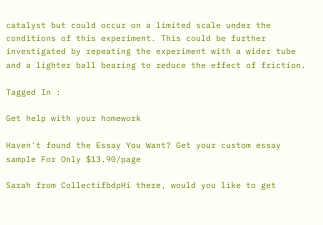catalyst but could occur on a limited scale under the conditions of this experiment. This could be further investigated by repeating the experiment with a wider tube and a lighter ball bearing to reduce the effect of friction.

Tagged In :

Get help with your homework

Haven't found the Essay You Want? Get your custom essay sample For Only $13.90/page

Sarah from CollectifbdpHi there, would you like to get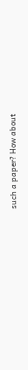such a paper? How about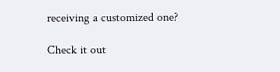receiving a customized one?

Check it out